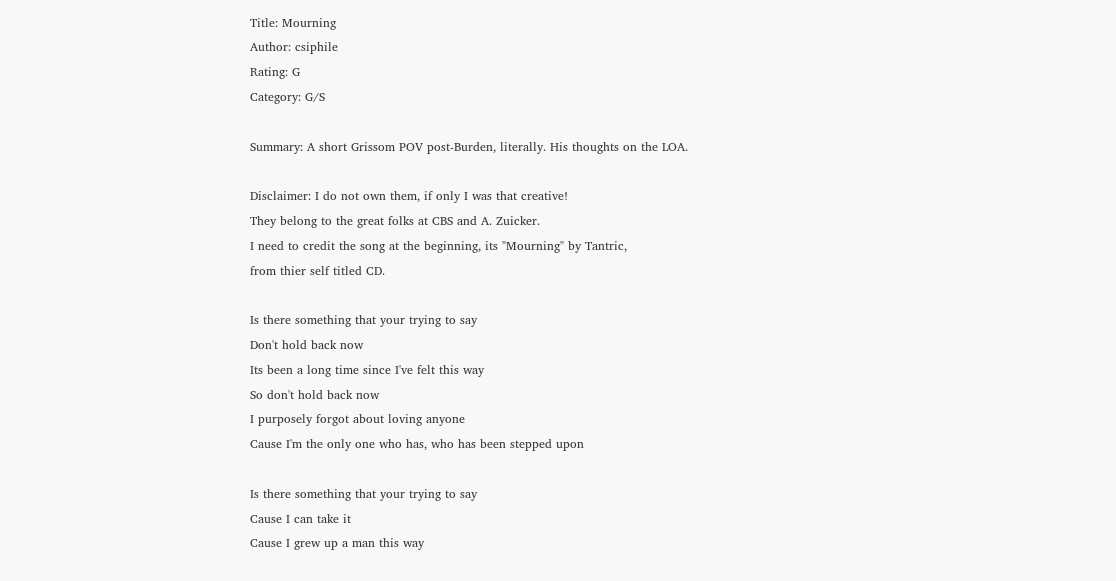Title: Mourning
Author: csiphile
Rating: G
Category: G/S

Summary: A short Grissom POV post-Burden, literally. His thoughts on the LOA.

Disclaimer: I do not own them, if only I was that creative!
They belong to the great folks at CBS and A. Zuicker.
I need to credit the song at the beginning, its "Mourning" by Tantric,
from thier self titled CD.

Is there something that your trying to say
Don't hold back now
Its been a long time since I've felt this way
So don't hold back now
I purposely forgot about loving anyone
Cause I'm the only one who has, who has been stepped upon

Is there something that your trying to say
Cause I can take it
Cause I grew up a man this way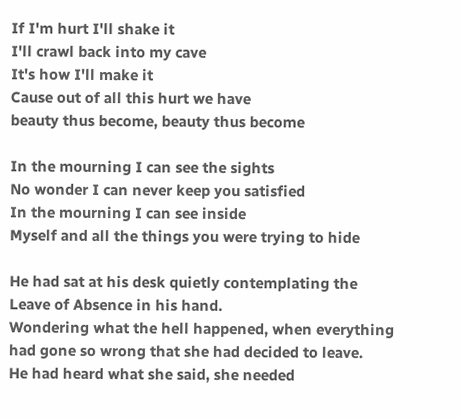If I'm hurt I'll shake it
I'll crawl back into my cave
It's how I'll make it
Cause out of all this hurt we have
beauty thus become, beauty thus become

In the mourning I can see the sights
No wonder I can never keep you satisfied
In the mourning I can see inside
Myself and all the things you were trying to hide

He had sat at his desk quietly contemplating the Leave of Absence in his hand.
Wondering what the hell happened, when everything had gone so wrong that she had decided to leave.
He had heard what she said, she needed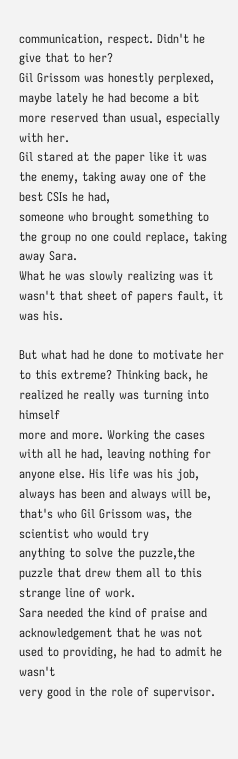communication, respect. Didn't he give that to her?
Gil Grissom was honestly perplexed, maybe lately he had become a bit more reserved than usual, especially with her.
Gil stared at the paper like it was the enemy, taking away one of the best CSIs he had,
someone who brought something to the group no one could replace, taking away Sara.
What he was slowly realizing was it wasn't that sheet of papers fault, it was his.

But what had he done to motivate her to this extreme? Thinking back, he realized he really was turning into himself
more and more. Working the cases with all he had, leaving nothing for anyone else. His life was his job,
always has been and always will be, that's who Gil Grissom was, the scientist who would try
anything to solve the puzzle,the puzzle that drew them all to this strange line of work.
Sara needed the kind of praise and acknowledgement that he was not used to providing, he had to admit he wasn't
very good in the role of supervisor.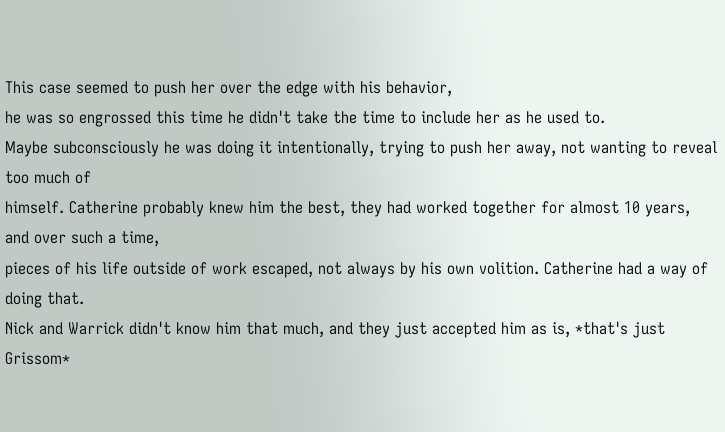This case seemed to push her over the edge with his behavior,
he was so engrossed this time he didn't take the time to include her as he used to.
Maybe subconsciously he was doing it intentionally, trying to push her away, not wanting to reveal too much of
himself. Catherine probably knew him the best, they had worked together for almost 10 years, and over such a time,
pieces of his life outside of work escaped, not always by his own volition. Catherine had a way of doing that.
Nick and Warrick didn't know him that much, and they just accepted him as is, *that's just Grissom*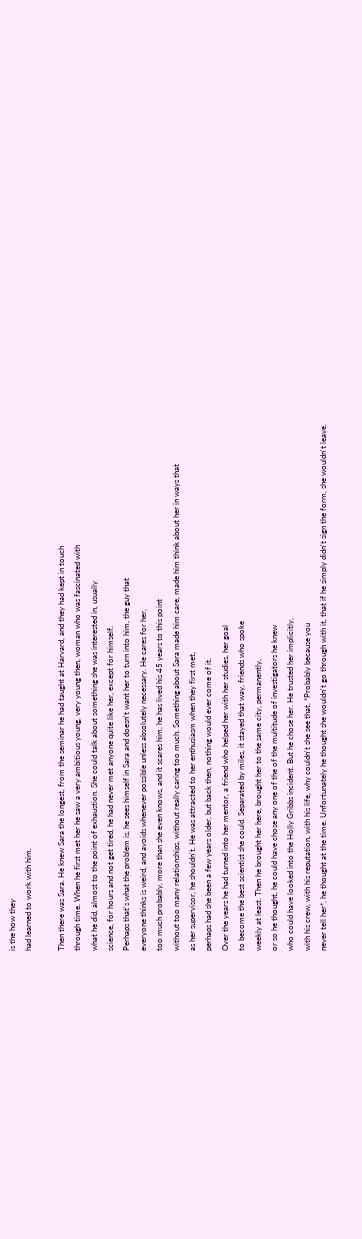is the how they
had learned to work with him.

Then there was Sara. He knew Sara the longest, from the seminar he had taught at Harvard, and they had kept in touch
through time. When he first met her he saw a very ambitious young, very young then, woman who was fascinated with
what he did, almost to the point of exhaustion. She could talk about something she was interested in, usually
science, for hours and not get tired, he had never met anyone quite like her, except for himself.
Perhaps that's what the problem is, he sees himself in Sara and doesn't want her to turn into him, the guy that
everyone thinks is weird, and avoids whenever possible unless absolutely necessary. He cares for her,
too much probably, more than she even knows, and it scares him, he has lived his 45 years to this point
without too many relationships, without really caring too much. Something about Sara made him care, made him think about her in ways that
as her supervisor, he shouldn't. He was attracted to her enthusiasm when they first met,
perhaps had she been a few years older, but back then, nothing would ever come of it.
Over the years he had turned into her mentor, a friend who helped her with her studies, her goal
to become the best scientist she could. Separated by miles, it stayed that way, friends who spoke
weekly at least. Then he brought her here, brought her to the same city, permanently,
or so he thought, he could have chose any one of the of the multitude of investigators he knew
who could have looked into the Holly Gribbs incident. But he chose her. He trusted her implicitly,
with his crew, with his reputation, with his life, why couldn't she see that. *Probably because you
never tell her*, he thought at the time. Unfortunately he thought she wouldn't go through with it, that if he simply didn't sign the form, she wouldn't leave.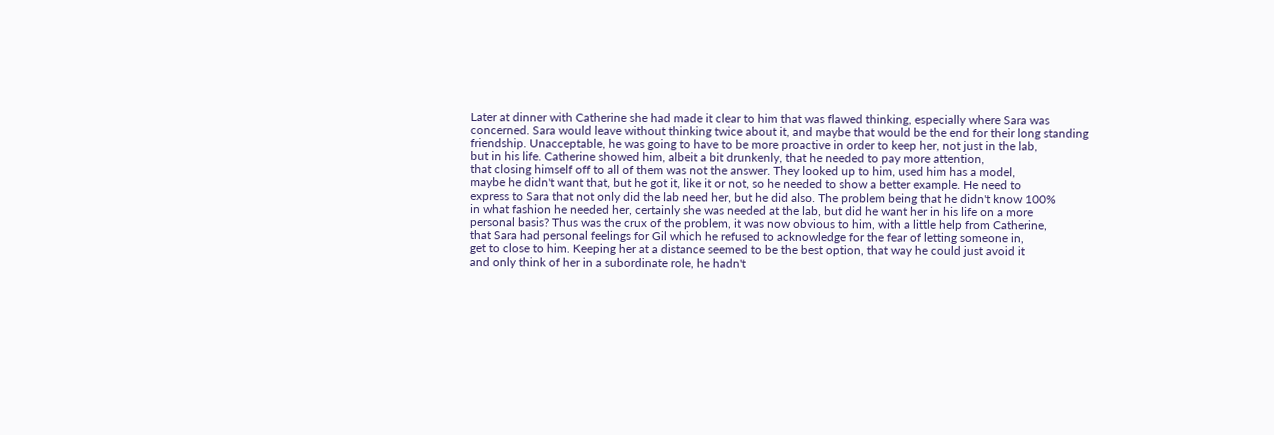Later at dinner with Catherine she had made it clear to him that was flawed thinking, especially where Sara was
concerned. Sara would leave without thinking twice about it, and maybe that would be the end for their long standing
friendship. Unacceptable, he was going to have to be more proactive in order to keep her, not just in the lab,
but in his life. Catherine showed him, albeit a bit drunkenly, that he needed to pay more attention,
that closing himself off to all of them was not the answer. They looked up to him, used him has a model,
maybe he didn't want that, but he got it, like it or not, so he needed to show a better example. He need to
express to Sara that not only did the lab need her, but he did also. The problem being that he didn't know 100%
in what fashion he needed her, certainly she was needed at the lab, but did he want her in his life on a more
personal basis? Thus was the crux of the problem, it was now obvious to him, with a little help from Catherine,
that Sara had personal feelings for Gil which he refused to acknowledge for the fear of letting someone in,
get to close to him. Keeping her at a distance seemed to be the best option, that way he could just avoid it
and only think of her in a subordinate role, he hadn't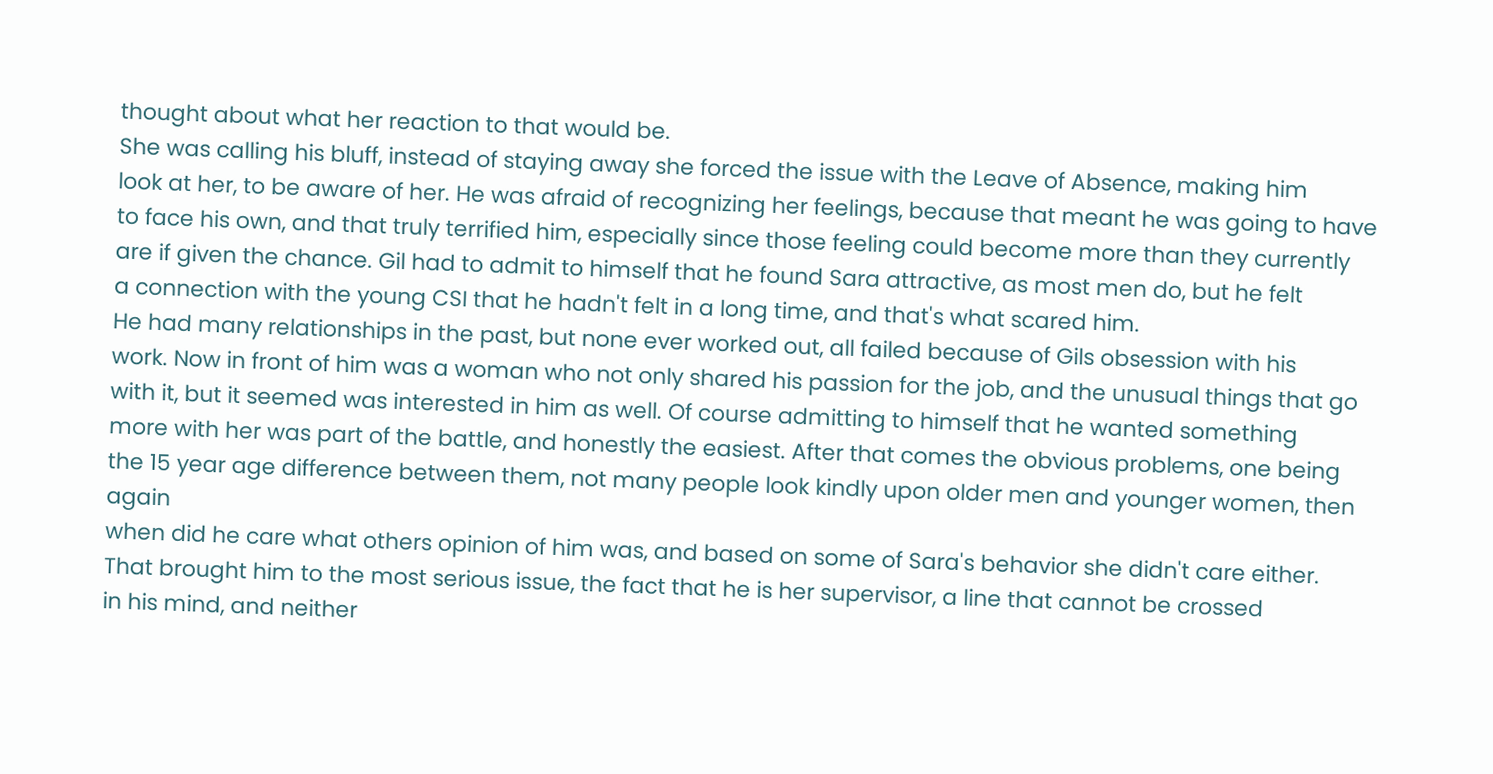thought about what her reaction to that would be.
She was calling his bluff, instead of staying away she forced the issue with the Leave of Absence, making him
look at her, to be aware of her. He was afraid of recognizing her feelings, because that meant he was going to have
to face his own, and that truly terrified him, especially since those feeling could become more than they currently
are if given the chance. Gil had to admit to himself that he found Sara attractive, as most men do, but he felt
a connection with the young CSI that he hadn't felt in a long time, and that's what scared him.
He had many relationships in the past, but none ever worked out, all failed because of Gils obsession with his
work. Now in front of him was a woman who not only shared his passion for the job, and the unusual things that go
with it, but it seemed was interested in him as well. Of course admitting to himself that he wanted something
more with her was part of the battle, and honestly the easiest. After that comes the obvious problems, one being
the 15 year age difference between them, not many people look kindly upon older men and younger women, then again
when did he care what others opinion of him was, and based on some of Sara's behavior she didn't care either.
That brought him to the most serious issue, the fact that he is her supervisor, a line that cannot be crossed
in his mind, and neither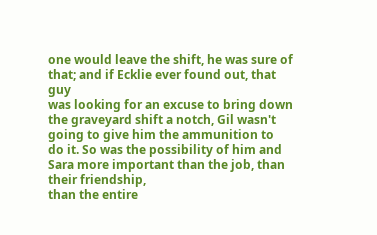one would leave the shift, he was sure of that; and if Ecklie ever found out, that guy
was looking for an excuse to bring down the graveyard shift a notch, Gil wasn't going to give him the ammunition to
do it. So was the possibility of him and Sara more important than the job, than their friendship,
than the entire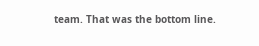team. That was the bottom line.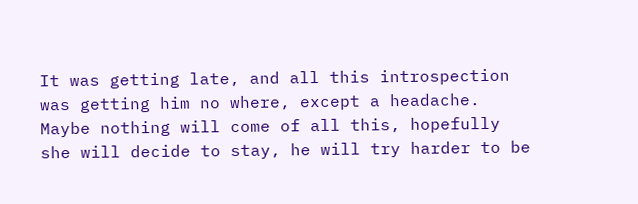It was getting late, and all this introspection was getting him no where, except a headache.
Maybe nothing will come of all this, hopefully she will decide to stay, he will try harder to be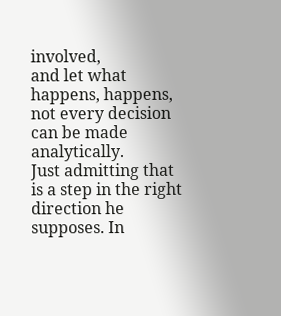involved,
and let what happens, happens, not every decision can be made analytically.
Just admitting that is a step in the right direction he supposes. In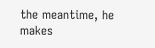the meantime, he makes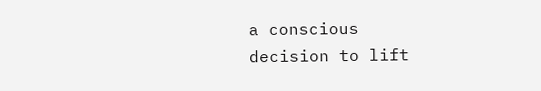a conscious
decision to lift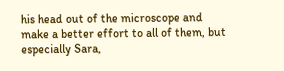his head out of the microscope and make a better effort to all of them, but especially Sara,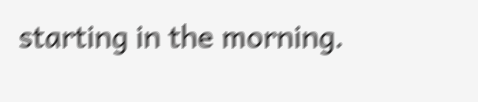starting in the morning.